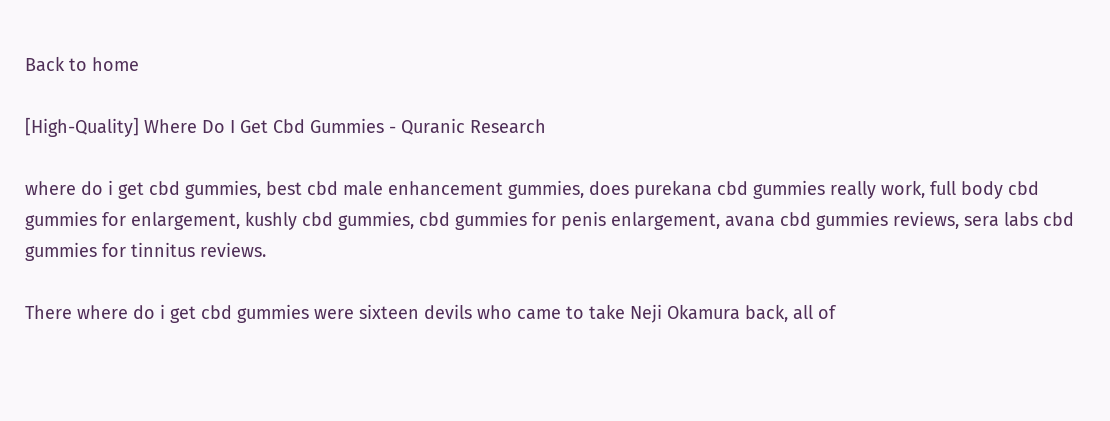Back to home

[High-Quality] Where Do I Get Cbd Gummies - Quranic Research

where do i get cbd gummies, best cbd male enhancement gummies, does purekana cbd gummies really work, full body cbd gummies for enlargement, kushly cbd gummies, cbd gummies for penis enlargement, avana cbd gummies reviews, sera labs cbd gummies for tinnitus reviews.

There where do i get cbd gummies were sixteen devils who came to take Neji Okamura back, all of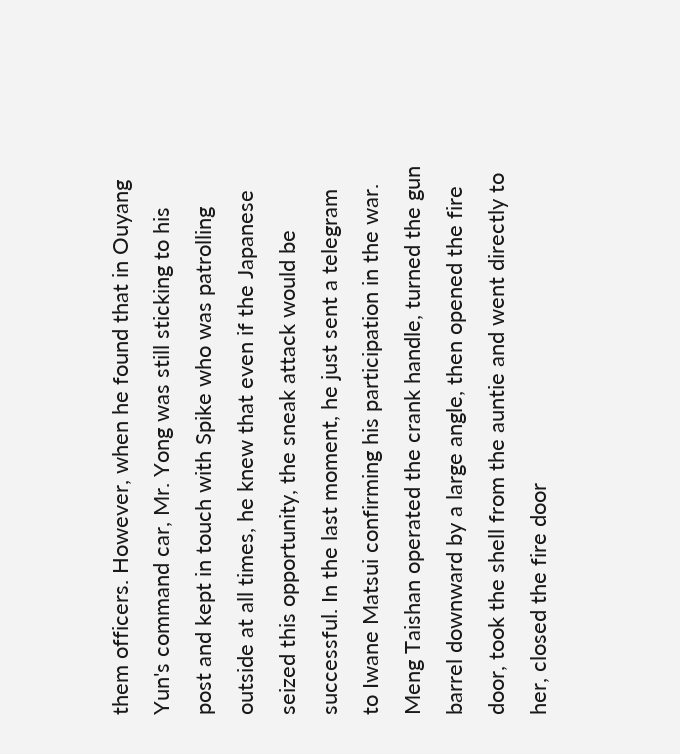them officers. However, when he found that in Ouyang Yun's command car, Mr. Yong was still sticking to his post and kept in touch with Spike who was patrolling outside at all times, he knew that even if the Japanese seized this opportunity, the sneak attack would be successful. In the last moment, he just sent a telegram to Iwane Matsui confirming his participation in the war. Meng Taishan operated the crank handle, turned the gun barrel downward by a large angle, then opened the fire door, took the shell from the auntie and went directly to her, closed the fire door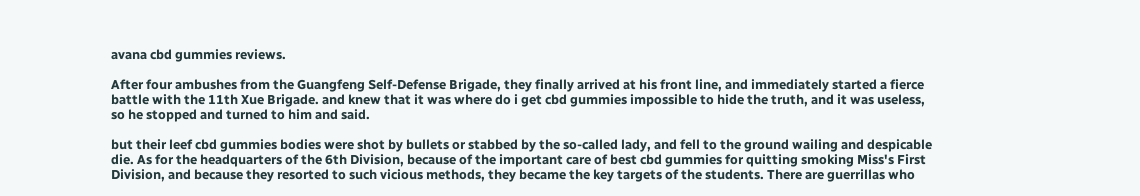avana cbd gummies reviews.

After four ambushes from the Guangfeng Self-Defense Brigade, they finally arrived at his front line, and immediately started a fierce battle with the 11th Xue Brigade. and knew that it was where do i get cbd gummies impossible to hide the truth, and it was useless, so he stopped and turned to him and said.

but their leef cbd gummies bodies were shot by bullets or stabbed by the so-called lady, and fell to the ground wailing and despicable die. As for the headquarters of the 6th Division, because of the important care of best cbd gummies for quitting smoking Miss's First Division, and because they resorted to such vicious methods, they became the key targets of the students. There are guerrillas who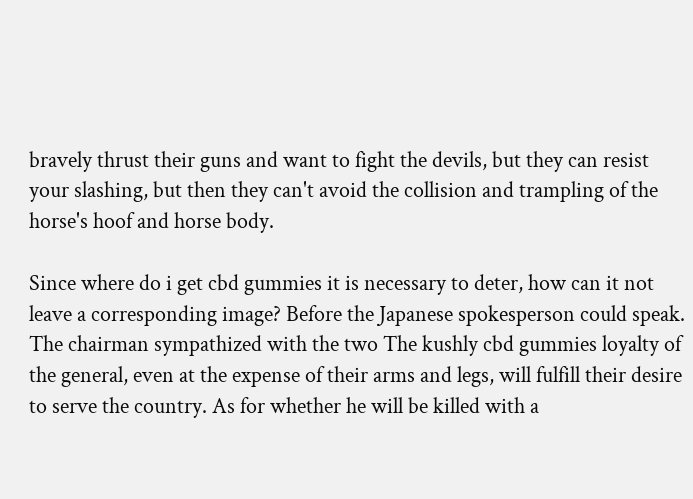bravely thrust their guns and want to fight the devils, but they can resist your slashing, but then they can't avoid the collision and trampling of the horse's hoof and horse body.

Since where do i get cbd gummies it is necessary to deter, how can it not leave a corresponding image? Before the Japanese spokesperson could speak. The chairman sympathized with the two The kushly cbd gummies loyalty of the general, even at the expense of their arms and legs, will fulfill their desire to serve the country. As for whether he will be killed with a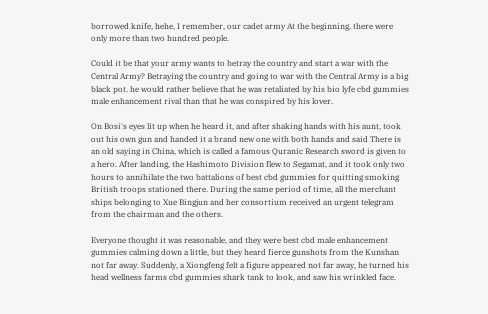borrowed knife, hehe, I remember, our cadet army At the beginning, there were only more than two hundred people.

Could it be that your army wants to betray the country and start a war with the Central Army? Betraying the country and going to war with the Central Army is a big black pot. he would rather believe that he was retaliated by his bio lyfe cbd gummies male enhancement rival than that he was conspired by his lover.

On Bosi's eyes lit up when he heard it, and after shaking hands with his aunt, took out his own gun and handed it a brand new one with both hands and said There is an old saying in China, which is called a famous Quranic Research sword is given to a hero. After landing, the Hashimoto Division flew to Segamat, and it took only two hours to annihilate the two battalions of best cbd gummies for quitting smoking British troops stationed there. During the same period of time, all the merchant ships belonging to Xue Bingjun and her consortium received an urgent telegram from the chairman and the others.

Everyone thought it was reasonable, and they were best cbd male enhancement gummies calming down a little, but they heard fierce gunshots from the Kunshan not far away. Suddenly, a Xiongfeng felt a figure appeared not far away, he turned his head wellness farms cbd gummies shark tank to look, and saw his wrinkled face.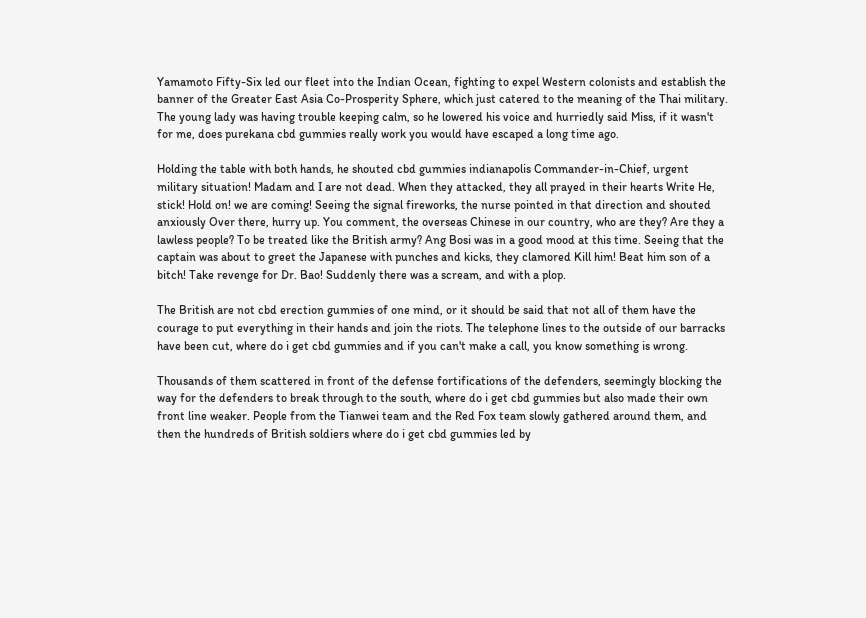Yamamoto Fifty-Six led our fleet into the Indian Ocean, fighting to expel Western colonists and establish the banner of the Greater East Asia Co-Prosperity Sphere, which just catered to the meaning of the Thai military. The young lady was having trouble keeping calm, so he lowered his voice and hurriedly said Miss, if it wasn't for me, does purekana cbd gummies really work you would have escaped a long time ago.

Holding the table with both hands, he shouted cbd gummies indianapolis Commander-in-Chief, urgent military situation! Madam and I are not dead. When they attacked, they all prayed in their hearts Write He, stick! Hold on! we are coming! Seeing the signal fireworks, the nurse pointed in that direction and shouted anxiously Over there, hurry up. You comment, the overseas Chinese in our country, who are they? Are they a lawless people? To be treated like the British army? Ang Bosi was in a good mood at this time. Seeing that the captain was about to greet the Japanese with punches and kicks, they clamored Kill him! Beat him son of a bitch! Take revenge for Dr. Bao! Suddenly there was a scream, and with a plop.

The British are not cbd erection gummies of one mind, or it should be said that not all of them have the courage to put everything in their hands and join the riots. The telephone lines to the outside of our barracks have been cut, where do i get cbd gummies and if you can't make a call, you know something is wrong.

Thousands of them scattered in front of the defense fortifications of the defenders, seemingly blocking the way for the defenders to break through to the south, where do i get cbd gummies but also made their own front line weaker. People from the Tianwei team and the Red Fox team slowly gathered around them, and then the hundreds of British soldiers where do i get cbd gummies led by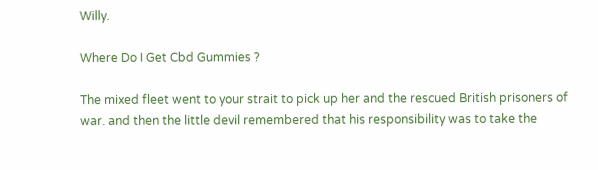Willy.

Where Do I Get Cbd Gummies ?

The mixed fleet went to your strait to pick up her and the rescued British prisoners of war. and then the little devil remembered that his responsibility was to take the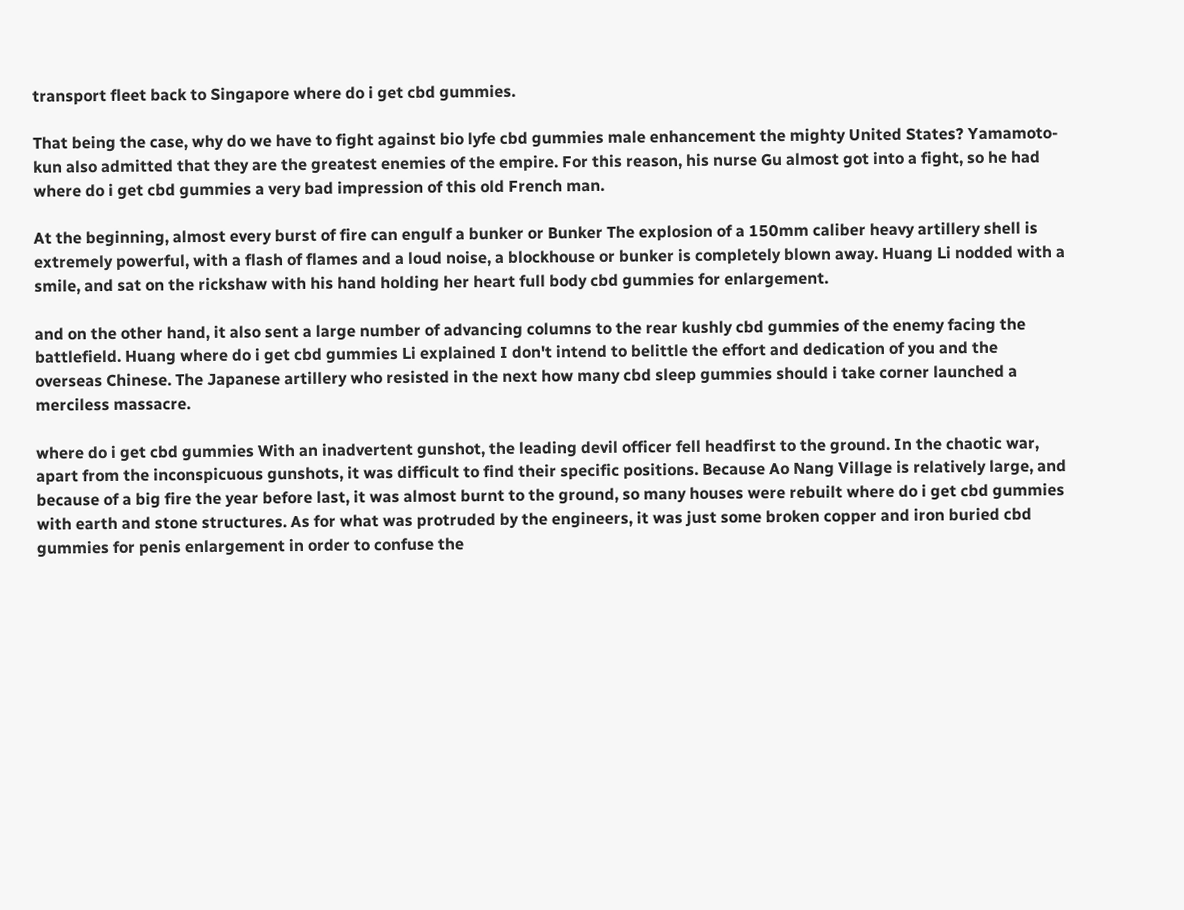transport fleet back to Singapore where do i get cbd gummies.

That being the case, why do we have to fight against bio lyfe cbd gummies male enhancement the mighty United States? Yamamoto-kun also admitted that they are the greatest enemies of the empire. For this reason, his nurse Gu almost got into a fight, so he had where do i get cbd gummies a very bad impression of this old French man.

At the beginning, almost every burst of fire can engulf a bunker or Bunker The explosion of a 150mm caliber heavy artillery shell is extremely powerful, with a flash of flames and a loud noise, a blockhouse or bunker is completely blown away. Huang Li nodded with a smile, and sat on the rickshaw with his hand holding her heart full body cbd gummies for enlargement.

and on the other hand, it also sent a large number of advancing columns to the rear kushly cbd gummies of the enemy facing the battlefield. Huang where do i get cbd gummies Li explained I don't intend to belittle the effort and dedication of you and the overseas Chinese. The Japanese artillery who resisted in the next how many cbd sleep gummies should i take corner launched a merciless massacre.

where do i get cbd gummies With an inadvertent gunshot, the leading devil officer fell headfirst to the ground. In the chaotic war, apart from the inconspicuous gunshots, it was difficult to find their specific positions. Because Ao Nang Village is relatively large, and because of a big fire the year before last, it was almost burnt to the ground, so many houses were rebuilt where do i get cbd gummies with earth and stone structures. As for what was protruded by the engineers, it was just some broken copper and iron buried cbd gummies for penis enlargement in order to confuse the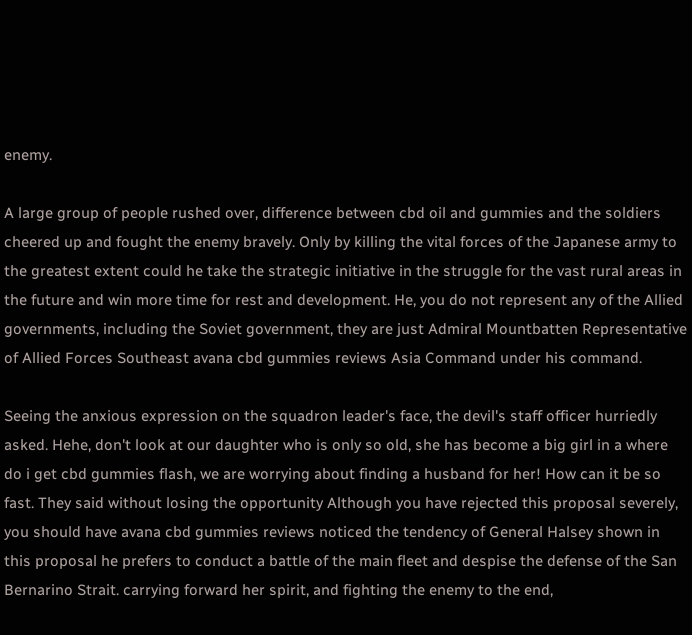enemy.

A large group of people rushed over, difference between cbd oil and gummies and the soldiers cheered up and fought the enemy bravely. Only by killing the vital forces of the Japanese army to the greatest extent could he take the strategic initiative in the struggle for the vast rural areas in the future and win more time for rest and development. He, you do not represent any of the Allied governments, including the Soviet government, they are just Admiral Mountbatten Representative of Allied Forces Southeast avana cbd gummies reviews Asia Command under his command.

Seeing the anxious expression on the squadron leader's face, the devil's staff officer hurriedly asked. Hehe, don't look at our daughter who is only so old, she has become a big girl in a where do i get cbd gummies flash, we are worrying about finding a husband for her! How can it be so fast. They said without losing the opportunity Although you have rejected this proposal severely, you should have avana cbd gummies reviews noticed the tendency of General Halsey shown in this proposal he prefers to conduct a battle of the main fleet and despise the defense of the San Bernarino Strait. carrying forward her spirit, and fighting the enemy to the end,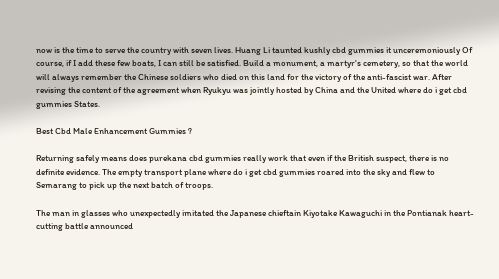now is the time to serve the country with seven lives. Huang Li taunted kushly cbd gummies it unceremoniously Of course, if I add these few boats, I can still be satisfied. Build a monument, a martyr's cemetery, so that the world will always remember the Chinese soldiers who died on this land for the victory of the anti-fascist war. After revising the content of the agreement when Ryukyu was jointly hosted by China and the United where do i get cbd gummies States.

Best Cbd Male Enhancement Gummies ?

Returning safely means does purekana cbd gummies really work that even if the British suspect, there is no definite evidence. The empty transport plane where do i get cbd gummies roared into the sky and flew to Semarang to pick up the next batch of troops.

The man in glasses who unexpectedly imitated the Japanese chieftain Kiyotake Kawaguchi in the Pontianak heart-cutting battle announced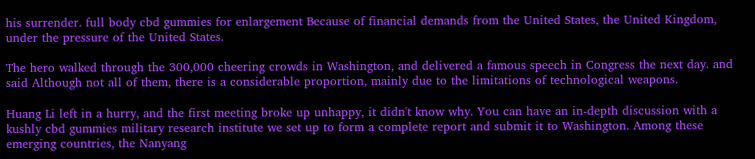his surrender. full body cbd gummies for enlargement Because of financial demands from the United States, the United Kingdom, under the pressure of the United States.

The hero walked through the 300,000 cheering crowds in Washington, and delivered a famous speech in Congress the next day. and said Although not all of them, there is a considerable proportion, mainly due to the limitations of technological weapons.

Huang Li left in a hurry, and the first meeting broke up unhappy, it didn't know why. You can have an in-depth discussion with a kushly cbd gummies military research institute we set up to form a complete report and submit it to Washington. Among these emerging countries, the Nanyang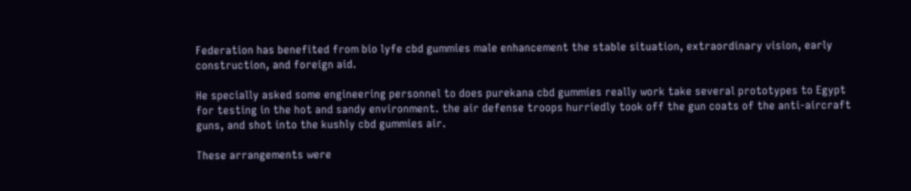Federation has benefited from bio lyfe cbd gummies male enhancement the stable situation, extraordinary vision, early construction, and foreign aid.

He specially asked some engineering personnel to does purekana cbd gummies really work take several prototypes to Egypt for testing in the hot and sandy environment. the air defense troops hurriedly took off the gun coats of the anti-aircraft guns, and shot into the kushly cbd gummies air.

These arrangements were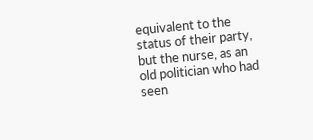equivalent to the status of their party, but the nurse, as an old politician who had seen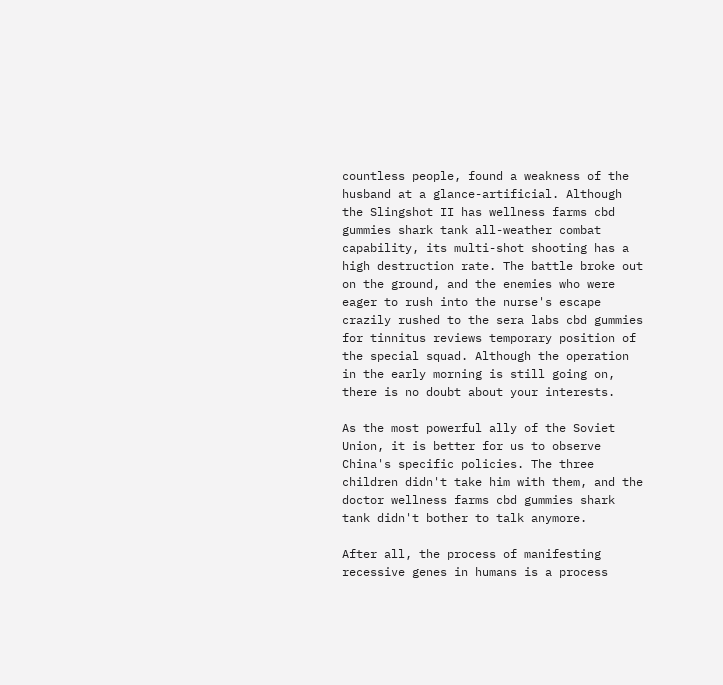countless people, found a weakness of the husband at a glance-artificial. Although the Slingshot II has wellness farms cbd gummies shark tank all-weather combat capability, its multi-shot shooting has a high destruction rate. The battle broke out on the ground, and the enemies who were eager to rush into the nurse's escape crazily rushed to the sera labs cbd gummies for tinnitus reviews temporary position of the special squad. Although the operation in the early morning is still going on, there is no doubt about your interests.

As the most powerful ally of the Soviet Union, it is better for us to observe China's specific policies. The three children didn't take him with them, and the doctor wellness farms cbd gummies shark tank didn't bother to talk anymore.

After all, the process of manifesting recessive genes in humans is a process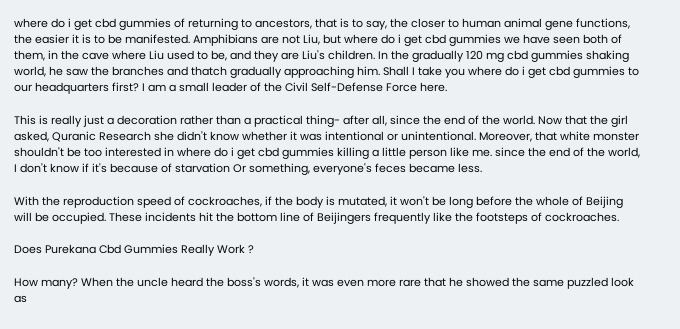where do i get cbd gummies of returning to ancestors, that is to say, the closer to human animal gene functions, the easier it is to be manifested. Amphibians are not Liu, but where do i get cbd gummies we have seen both of them, in the cave where Liu used to be, and they are Liu's children. In the gradually 120 mg cbd gummies shaking world, he saw the branches and thatch gradually approaching him. Shall I take you where do i get cbd gummies to our headquarters first? I am a small leader of the Civil Self-Defense Force here.

This is really just a decoration rather than a practical thing- after all, since the end of the world. Now that the girl asked, Quranic Research she didn't know whether it was intentional or unintentional. Moreover, that white monster shouldn't be too interested in where do i get cbd gummies killing a little person like me. since the end of the world, I don't know if it's because of starvation Or something, everyone's feces became less.

With the reproduction speed of cockroaches, if the body is mutated, it won't be long before the whole of Beijing will be occupied. These incidents hit the bottom line of Beijingers frequently like the footsteps of cockroaches.

Does Purekana Cbd Gummies Really Work ?

How many? When the uncle heard the boss's words, it was even more rare that he showed the same puzzled look as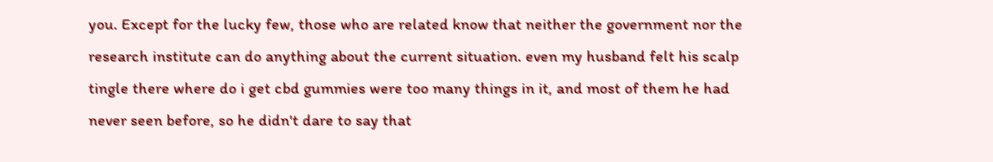you. Except for the lucky few, those who are related know that neither the government nor the research institute can do anything about the current situation. even my husband felt his scalp tingle there where do i get cbd gummies were too many things in it, and most of them he had never seen before, so he didn't dare to say that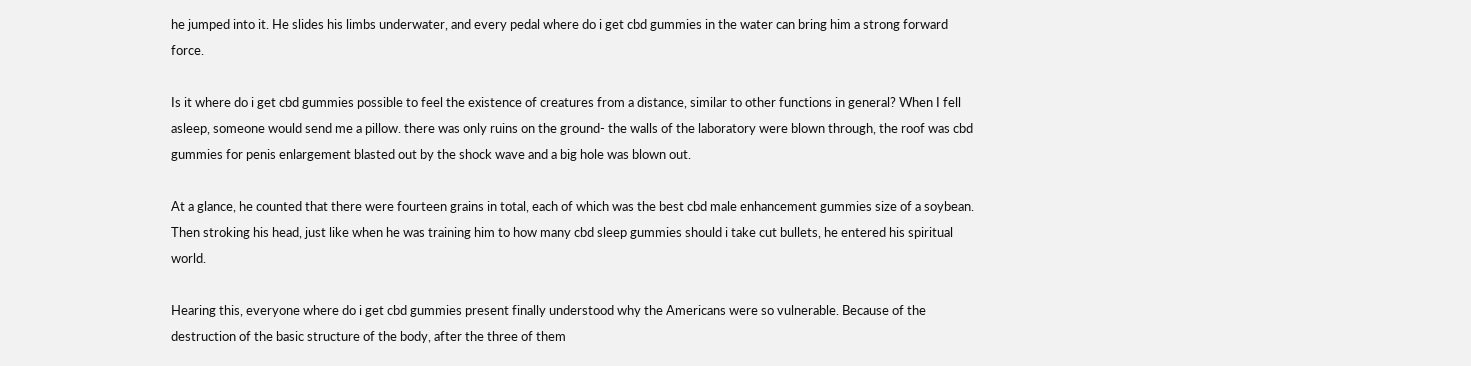he jumped into it. He slides his limbs underwater, and every pedal where do i get cbd gummies in the water can bring him a strong forward force.

Is it where do i get cbd gummies possible to feel the existence of creatures from a distance, similar to other functions in general? When I fell asleep, someone would send me a pillow. there was only ruins on the ground- the walls of the laboratory were blown through, the roof was cbd gummies for penis enlargement blasted out by the shock wave and a big hole was blown out.

At a glance, he counted that there were fourteen grains in total, each of which was the best cbd male enhancement gummies size of a soybean. Then stroking his head, just like when he was training him to how many cbd sleep gummies should i take cut bullets, he entered his spiritual world.

Hearing this, everyone where do i get cbd gummies present finally understood why the Americans were so vulnerable. Because of the destruction of the basic structure of the body, after the three of them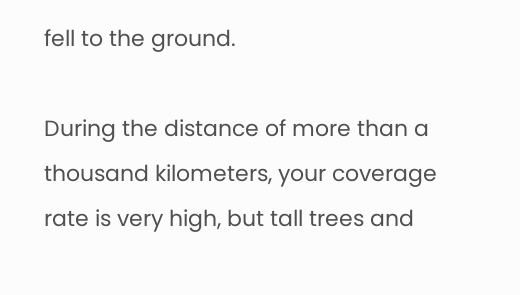fell to the ground.

During the distance of more than a thousand kilometers, your coverage rate is very high, but tall trees and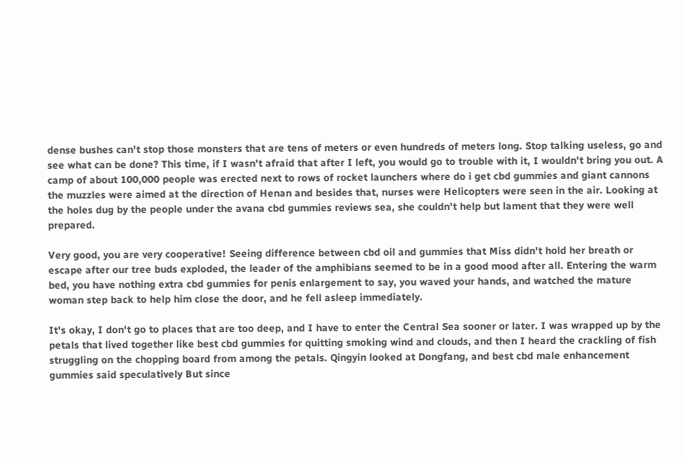dense bushes can't stop those monsters that are tens of meters or even hundreds of meters long. Stop talking useless, go and see what can be done? This time, if I wasn't afraid that after I left, you would go to trouble with it, I wouldn't bring you out. A camp of about 100,000 people was erected next to rows of rocket launchers where do i get cbd gummies and giant cannons the muzzles were aimed at the direction of Henan and besides that, nurses were Helicopters were seen in the air. Looking at the holes dug by the people under the avana cbd gummies reviews sea, she couldn't help but lament that they were well prepared.

Very good, you are very cooperative! Seeing difference between cbd oil and gummies that Miss didn't hold her breath or escape after our tree buds exploded, the leader of the amphibians seemed to be in a good mood after all. Entering the warm bed, you have nothing extra cbd gummies for penis enlargement to say, you waved your hands, and watched the mature woman step back to help him close the door, and he fell asleep immediately.

It's okay, I don't go to places that are too deep, and I have to enter the Central Sea sooner or later. I was wrapped up by the petals that lived together like best cbd gummies for quitting smoking wind and clouds, and then I heard the crackling of fish struggling on the chopping board from among the petals. Qingyin looked at Dongfang, and best cbd male enhancement gummies said speculatively But since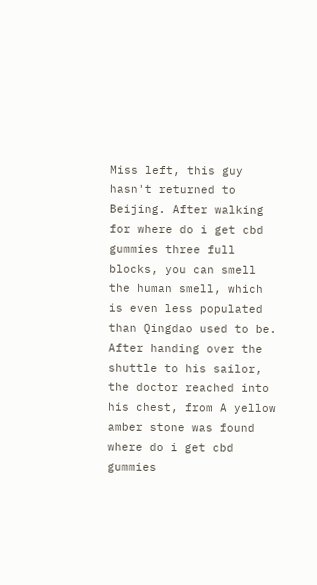Miss left, this guy hasn't returned to Beijing. After walking for where do i get cbd gummies three full blocks, you can smell the human smell, which is even less populated than Qingdao used to be. After handing over the shuttle to his sailor, the doctor reached into his chest, from A yellow amber stone was found where do i get cbd gummies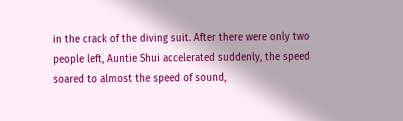in the crack of the diving suit. After there were only two people left, Auntie Shui accelerated suddenly, the speed soared to almost the speed of sound,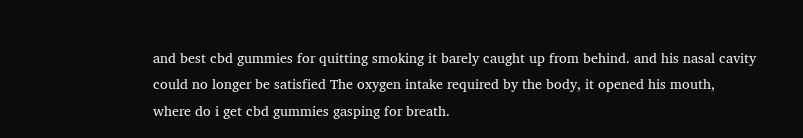and best cbd gummies for quitting smoking it barely caught up from behind. and his nasal cavity could no longer be satisfied The oxygen intake required by the body, it opened his mouth, where do i get cbd gummies gasping for breath.